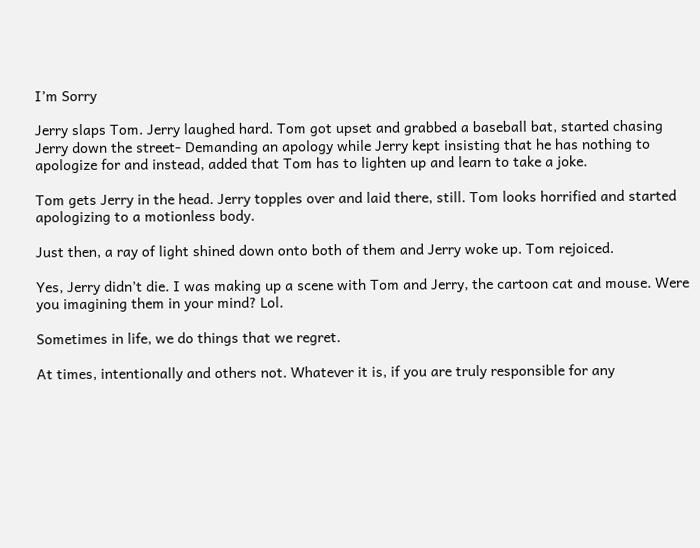I’m Sorry

Jerry slaps Tom. Jerry laughed hard. Tom got upset and grabbed a baseball bat, started chasing Jerry down the street- Demanding an apology while Jerry kept insisting that he has nothing to apologize for and instead, added that Tom has to lighten up and learn to take a joke.

Tom gets Jerry in the head. Jerry topples over and laid there, still. Tom looks horrified and started apologizing to a motionless body.

Just then, a ray of light shined down onto both of them and Jerry woke up. Tom rejoiced.

Yes, Jerry didn’t die. I was making up a scene with Tom and Jerry, the cartoon cat and mouse. Were you imagining them in your mind? Lol.

Sometimes in life, we do things that we regret.

At times, intentionally and others not. Whatever it is, if you are truly responsible for any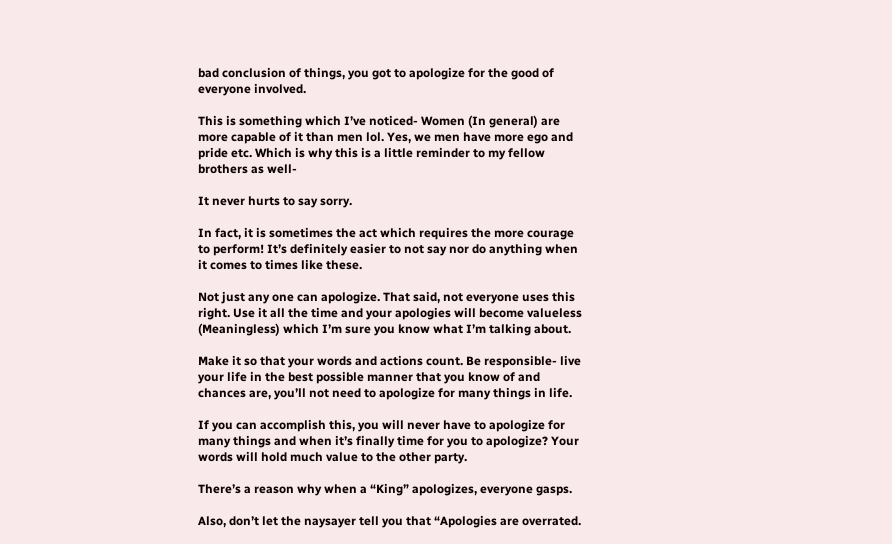bad conclusion of things, you got to apologize for the good of everyone involved.

This is something which I’ve noticed- Women (In general) are more capable of it than men lol. Yes, we men have more ego and pride etc. Which is why this is a little reminder to my fellow brothers as well-

It never hurts to say sorry.

In fact, it is sometimes the act which requires the more courage to perform! It’s definitely easier to not say nor do anything when it comes to times like these.

Not just any one can apologize. That said, not everyone uses this right. Use it all the time and your apologies will become valueless (Meaningless) which I’m sure you know what I’m talking about.

Make it so that your words and actions count. Be responsible- live your life in the best possible manner that you know of and chances are, you’ll not need to apologize for many things in life.

If you can accomplish this, you will never have to apologize for many things and when it’s finally time for you to apologize? Your words will hold much value to the other party.

There’s a reason why when a “King” apologizes, everyone gasps.

Also, don’t let the naysayer tell you that “Apologies are overrated.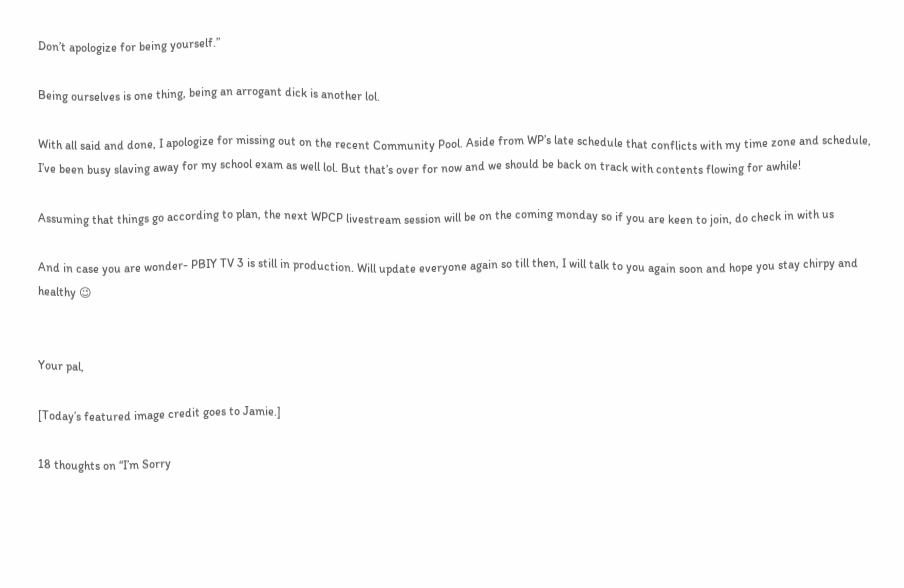Don’t apologize for being yourself.”

Being ourselves is one thing, being an arrogant dick is another lol.

With all said and done, I apologize for missing out on the recent Community Pool. Aside from WP’s late schedule that conflicts with my time zone and schedule, I’ve been busy slaving away for my school exam as well lol. But that’s over for now and we should be back on track with contents flowing for awhile!

Assuming that things go according to plan, the next WPCP livestream session will be on the coming monday so if you are keen to join, do check in with us

And in case you are wonder- PBIY TV 3 is still in production. Will update everyone again so till then, I will talk to you again soon and hope you stay chirpy and healthy 😉


Your pal,

[Today’s featured image credit goes to Jamie.]

18 thoughts on “I’m Sorry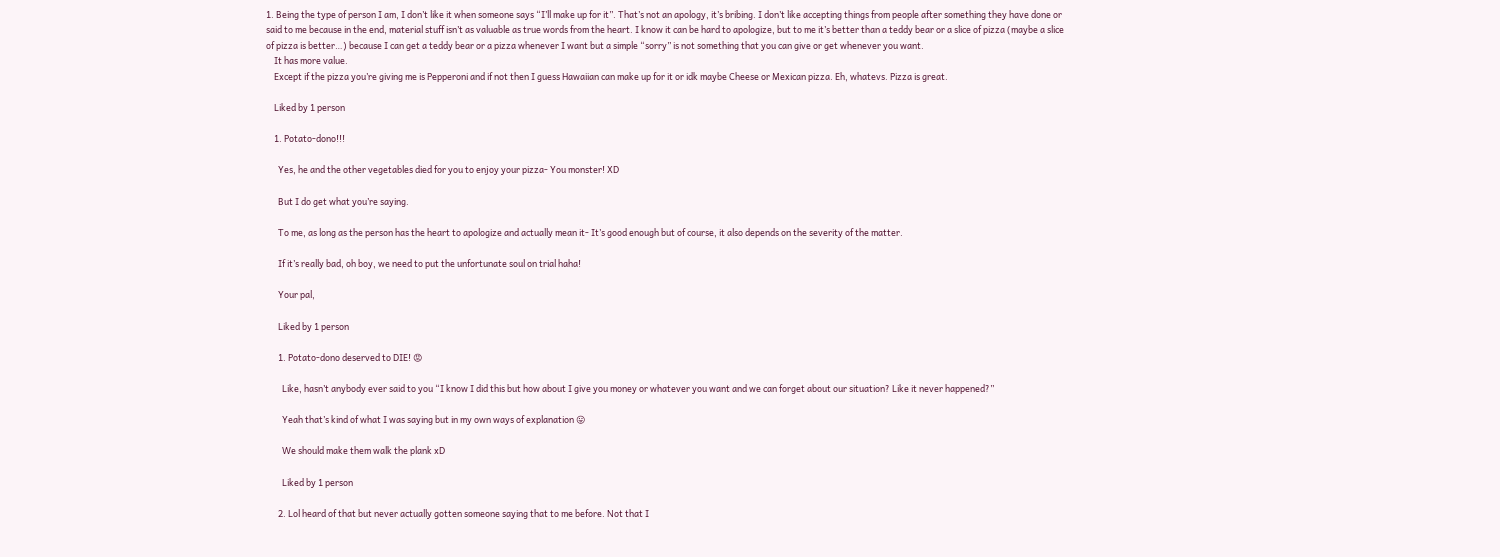1. Being the type of person I am, I don’t like it when someone says “I’ll make up for it”. That’s not an apology, it’s bribing. I don’t like accepting things from people after something they have done or said to me because in the end, material stuff isn’t as valuable as true words from the heart. I know it can be hard to apologize, but to me it’s better than a teddy bear or a slice of pizza (maybe a slice of pizza is better…) because I can get a teddy bear or a pizza whenever I want but a simple “sorry” is not something that you can give or get whenever you want.
    It has more value.
    Except if the pizza you’re giving me is Pepperoni and if not then I guess Hawaiian can make up for it or idk maybe Cheese or Mexican pizza. Eh, whatevs. Pizza is great.

    Liked by 1 person

    1. Potato-dono!!!

      Yes, he and the other vegetables died for you to enjoy your pizza- You monster! XD

      But I do get what you’re saying.

      To me, as long as the person has the heart to apologize and actually mean it- It’s good enough but of course, it also depends on the severity of the matter.

      If it’s really bad, oh boy, we need to put the unfortunate soul on trial haha!

      Your pal,

      Liked by 1 person

      1. Potato-dono deserved to DIE! 😡

        Like, hasn’t anybody ever said to you “I know I did this but how about I give you money or whatever you want and we can forget about our situation? Like it never happened?”

        Yeah that’s kind of what I was saying but in my own ways of explanation 😛

        We should make them walk the plank xD

        Liked by 1 person

      2. Lol heard of that but never actually gotten someone saying that to me before. Not that I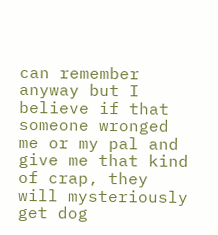can remember anyway but I believe if that someone wronged me or my pal and give me that kind of crap, they will mysteriously get dog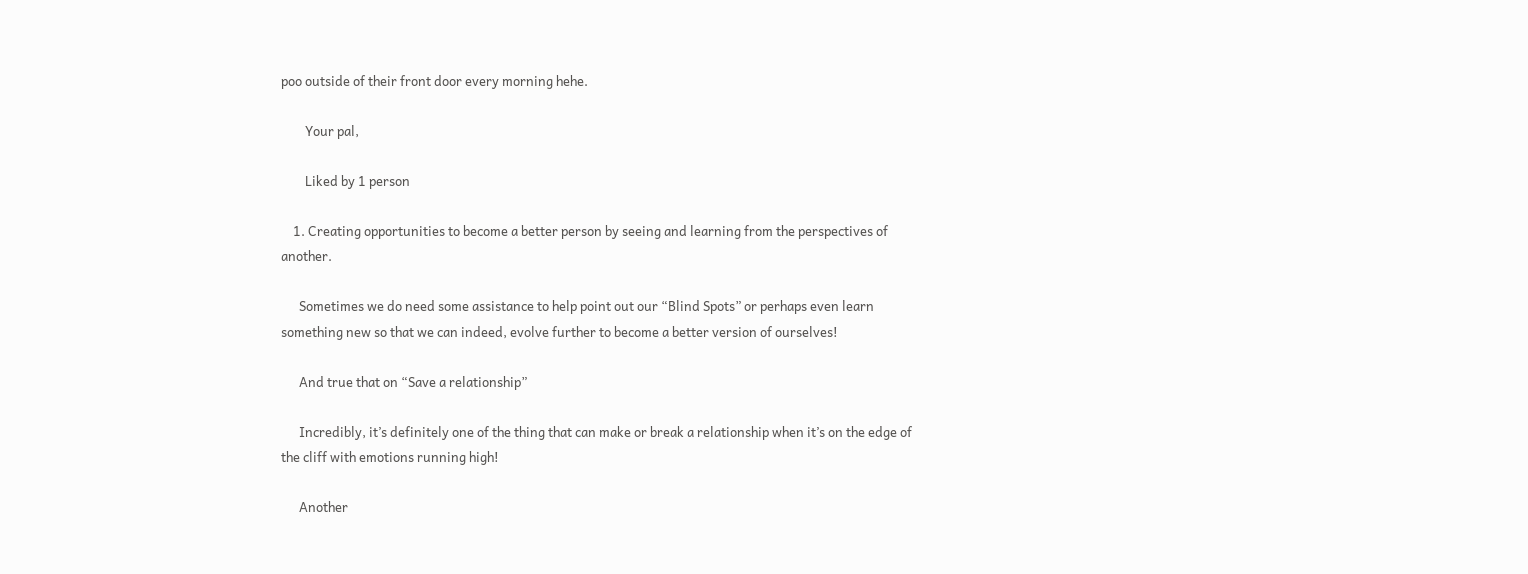poo outside of their front door every morning hehe.

        Your pal,

        Liked by 1 person

    1. Creating opportunities to become a better person by seeing and learning from the perspectives of another.

      Sometimes we do need some assistance to help point out our “Blind Spots” or perhaps even learn something new so that we can indeed, evolve further to become a better version of ourselves!

      And true that on “Save a relationship”

      Incredibly, it’s definitely one of the thing that can make or break a relationship when it’s on the edge of the cliff with emotions running high!

      Another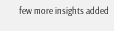few more insights added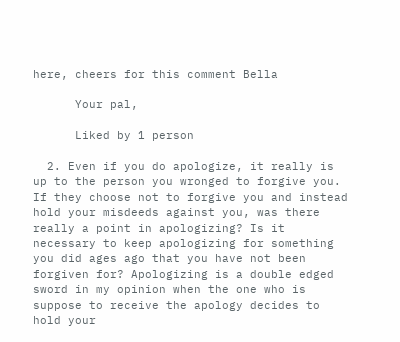here, cheers for this comment Bella

      Your pal,

      Liked by 1 person

  2. Even if you do apologize, it really is up to the person you wronged to forgive you. If they choose not to forgive you and instead hold your misdeeds against you, was there really a point in apologizing? Is it necessary to keep apologizing for something you did ages ago that you have not been forgiven for? Apologizing is a double edged sword in my opinion when the one who is suppose to receive the apology decides to hold your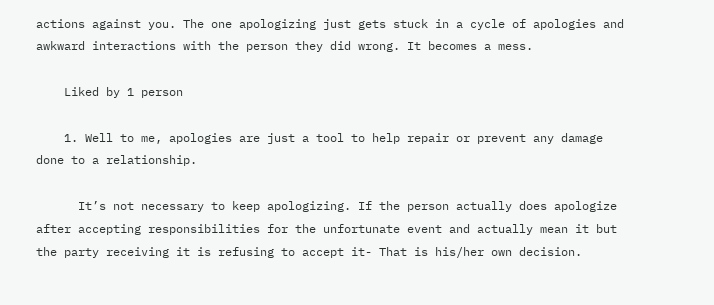actions against you. The one apologizing just gets stuck in a cycle of apologies and awkward interactions with the person they did wrong. It becomes a mess.

    Liked by 1 person

    1. Well to me, apologies are just a tool to help repair or prevent any damage done to a relationship.

      It’s not necessary to keep apologizing. If the person actually does apologize after accepting responsibilities for the unfortunate event and actually mean it but the party receiving it is refusing to accept it- That is his/her own decision.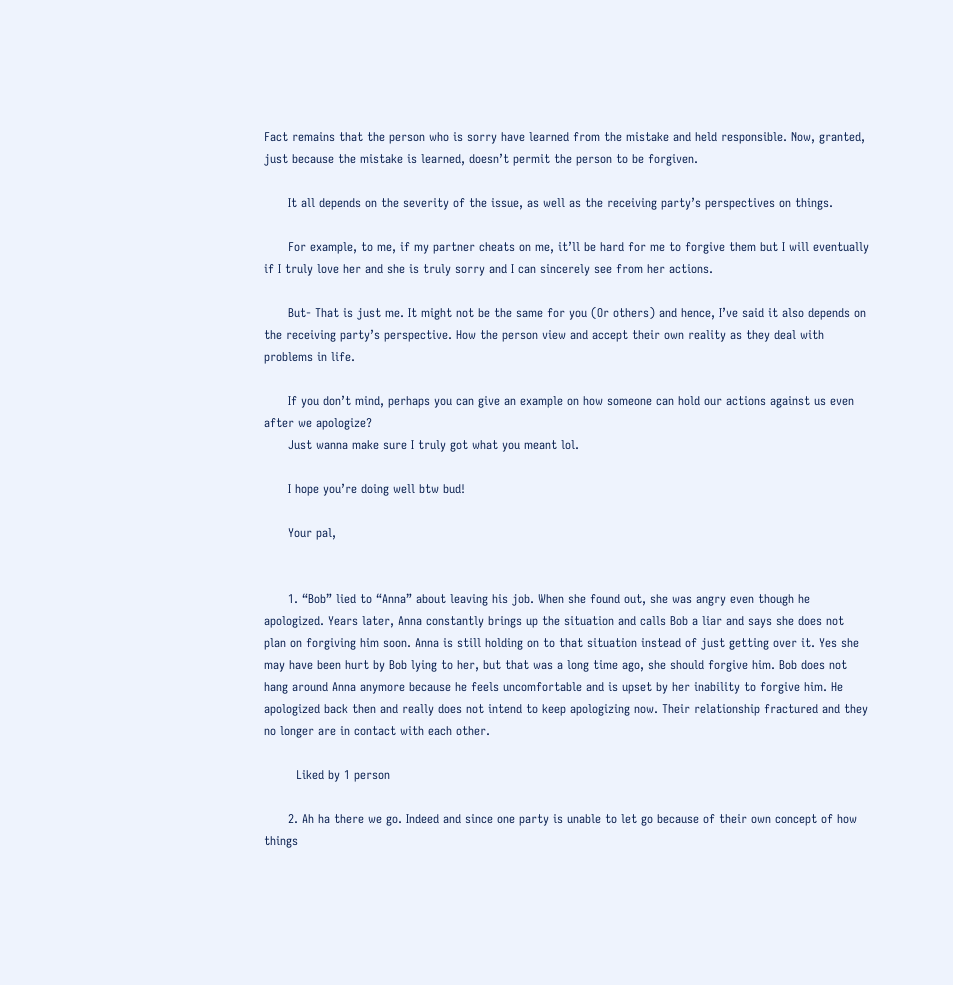Fact remains that the person who is sorry have learned from the mistake and held responsible. Now, granted, just because the mistake is learned, doesn’t permit the person to be forgiven.

      It all depends on the severity of the issue, as well as the receiving party’s perspectives on things.

      For example, to me, if my partner cheats on me, it’ll be hard for me to forgive them but I will eventually if I truly love her and she is truly sorry and I can sincerely see from her actions.

      But- That is just me. It might not be the same for you (Or others) and hence, I’ve said it also depends on the receiving party’s perspective. How the person view and accept their own reality as they deal with problems in life.

      If you don’t mind, perhaps you can give an example on how someone can hold our actions against us even after we apologize?
      Just wanna make sure I truly got what you meant lol.

      I hope you’re doing well btw bud!

      Your pal,


      1. “Bob” lied to “Anna” about leaving his job. When she found out, she was angry even though he apologized. Years later, Anna constantly brings up the situation and calls Bob a liar and says she does not plan on forgiving him soon. Anna is still holding on to that situation instead of just getting over it. Yes she may have been hurt by Bob lying to her, but that was a long time ago, she should forgive him. Bob does not hang around Anna anymore because he feels uncomfortable and is upset by her inability to forgive him. He apologized back then and really does not intend to keep apologizing now. Their relationship fractured and they no longer are in contact with each other.

        Liked by 1 person

      2. Ah ha there we go. Indeed and since one party is unable to let go because of their own concept of how things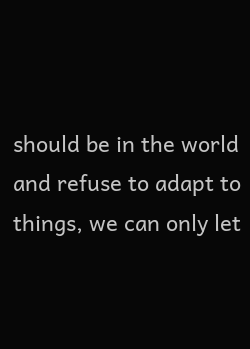should be in the world and refuse to adapt to things, we can only let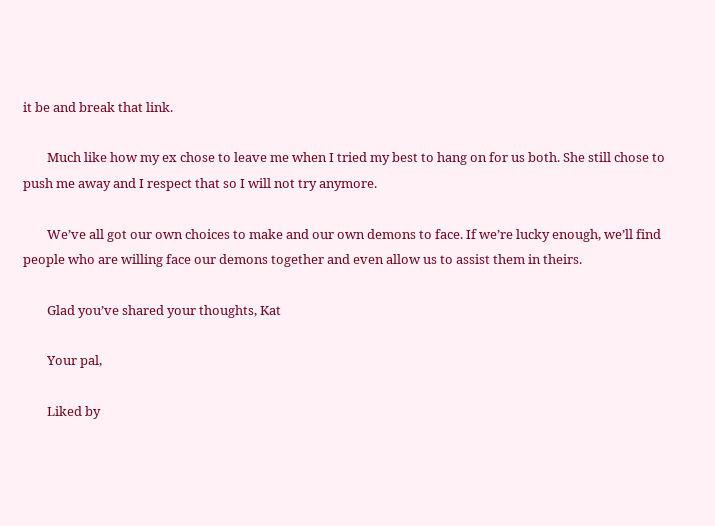it be and break that link.

        Much like how my ex chose to leave me when I tried my best to hang on for us both. She still chose to push me away and I respect that so I will not try anymore.

        We’ve all got our own choices to make and our own demons to face. If we’re lucky enough, we’ll find people who are willing face our demons together and even allow us to assist them in theirs.

        Glad you’ve shared your thoughts, Kat

        Your pal,

        Liked by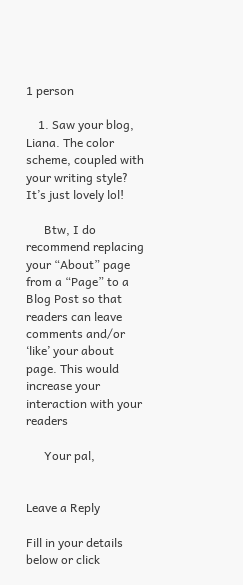1 person

    1. Saw your blog, Liana. The color scheme, coupled with your writing style? It’s just lovely lol!

      Btw, I do recommend replacing your “About” page from a “Page” to a Blog Post so that readers can leave comments and/or ‘like’ your about page. This would increase your interaction with your readers

      Your pal,


Leave a Reply

Fill in your details below or click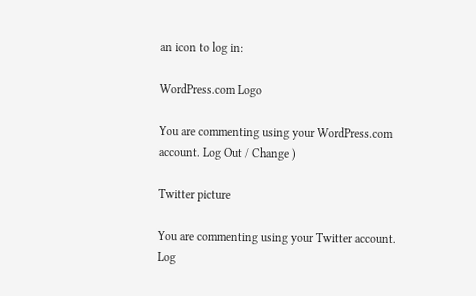an icon to log in:

WordPress.com Logo

You are commenting using your WordPress.com account. Log Out / Change )

Twitter picture

You are commenting using your Twitter account. Log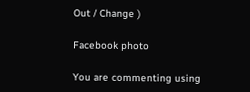Out / Change )

Facebook photo

You are commenting using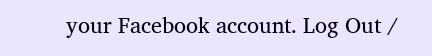your Facebook account. Log Out /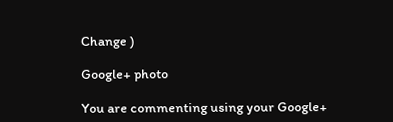Change )

Google+ photo

You are commenting using your Google+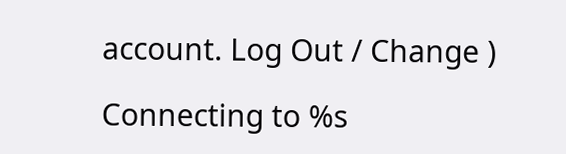account. Log Out / Change )

Connecting to %s